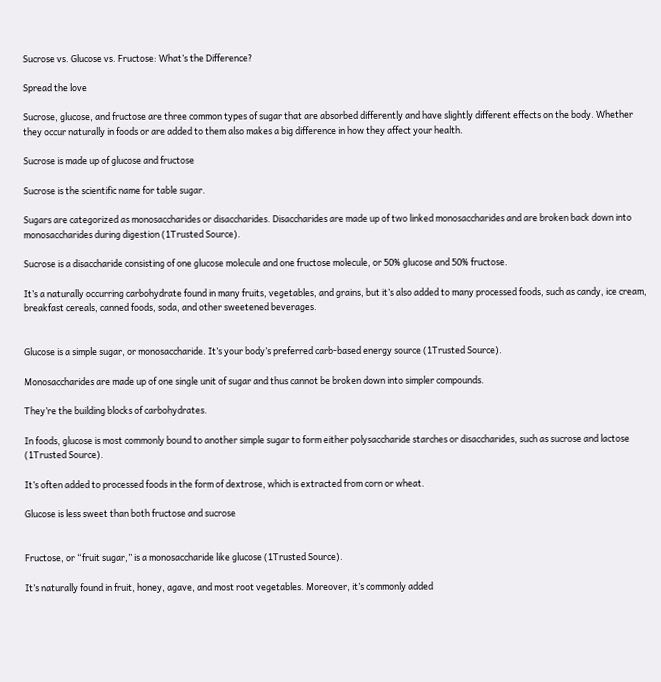Sucrose vs. Glucose vs. Fructose: What’s the Difference?

Spread the love

Sucrose, glucose, and fructose are three common types of sugar that are absorbed differently and have slightly different effects on the body. Whether they occur naturally in foods or are added to them also makes a big difference in how they affect your health.

Sucrose is made up of glucose and fructose

Sucrose is the scientific name for table sugar.

Sugars are categorized as monosaccharides or disaccharides. Disaccharides are made up of two linked monosaccharides and are broken back down into monosaccharides during digestion (1Trusted Source).

Sucrose is a disaccharide consisting of one glucose molecule and one fructose molecule, or 50% glucose and 50% fructose.

It’s a naturally occurring carbohydrate found in many fruits, vegetables, and grains, but it’s also added to many processed foods, such as candy, ice cream, breakfast cereals, canned foods, soda, and other sweetened beverages.


Glucose is a simple sugar, or monosaccharide. It’s your body’s preferred carb-based energy source (1Trusted Source).

Monosaccharides are made up of one single unit of sugar and thus cannot be broken down into simpler compounds.

They’re the building blocks of carbohydrates.

In foods, glucose is most commonly bound to another simple sugar to form either polysaccharide starches or disaccharides, such as sucrose and lactose (1Trusted Source).

It’s often added to processed foods in the form of dextrose, which is extracted from corn or wheat.

Glucose is less sweet than both fructose and sucrose


Fructose, or “fruit sugar,” is a monosaccharide like glucose (1Trusted Source).

It’s naturally found in fruit, honey, agave, and most root vegetables. Moreover, it’s commonly added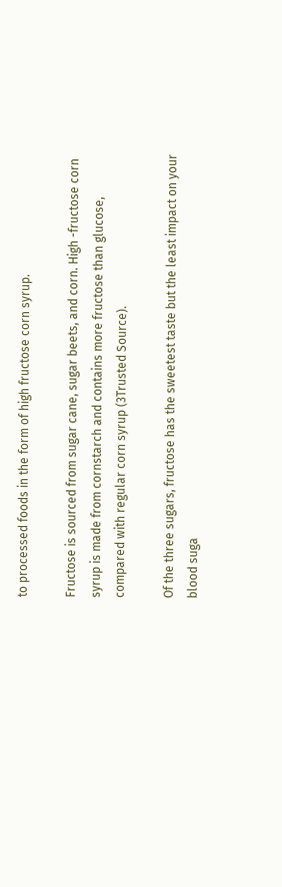to processed foods in the form of high fructose corn syrup.

Fructose is sourced from sugar cane, sugar beets, and corn. High -fructose corn syrup is made from cornstarch and contains more fructose than glucose, compared with regular corn syrup (3Trusted Source).

Of the three sugars, fructose has the sweetest taste but the least impact on your blood suga